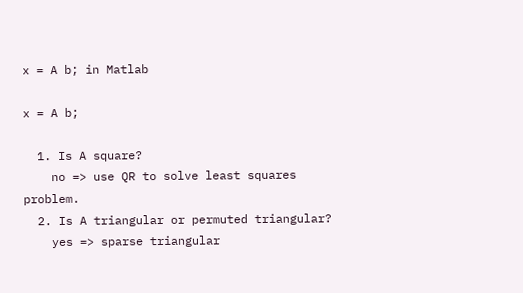x = A b; in Matlab

x = A b;

  1. Is A square?
    no => use QR to solve least squares problem.
  2. Is A triangular or permuted triangular?
    yes => sparse triangular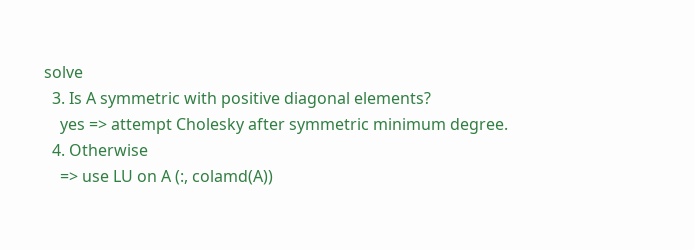solve
  3. Is A symmetric with positive diagonal elements?
    yes => attempt Cholesky after symmetric minimum degree.
  4. Otherwise
    => use LU on A (:, colamd(A))